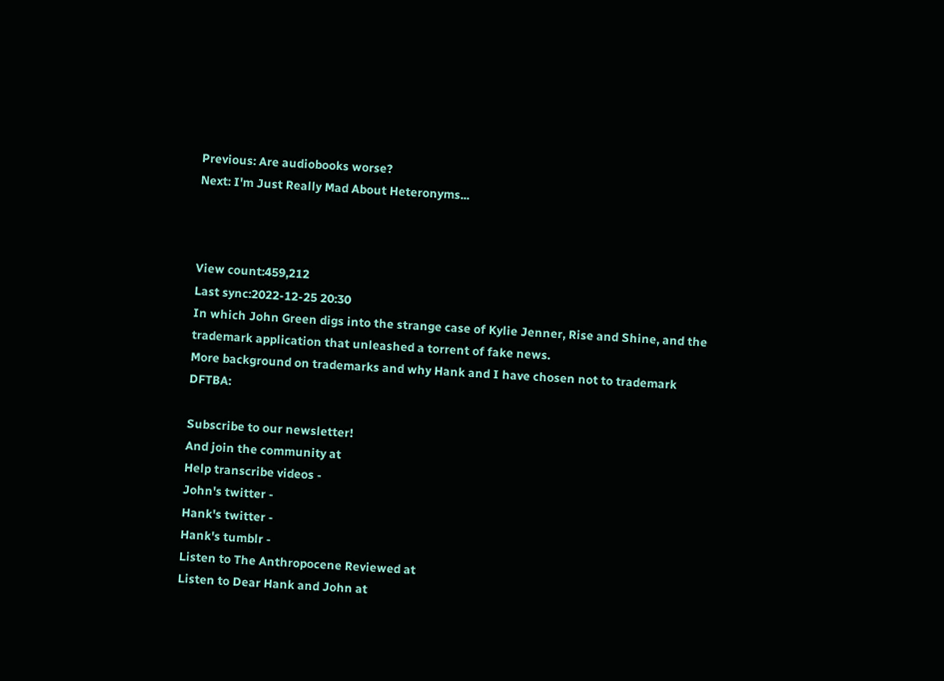Previous: Are audiobooks worse?
Next: I'm Just Really Mad About Heteronyms...



View count:459,212
Last sync:2022-12-25 20:30
In which John Green digs into the strange case of Kylie Jenner, Rise and Shine, and the trademark application that unleashed a torrent of fake news.
More background on trademarks and why Hank and I have chosen not to trademark DFTBA:

Subscribe to our newsletter!
And join the community at
Help transcribe videos -
John's twitter -
Hank's twitter -
Hank's tumblr -
Listen to The Anthropocene Reviewed at
Listen to Dear Hank and John at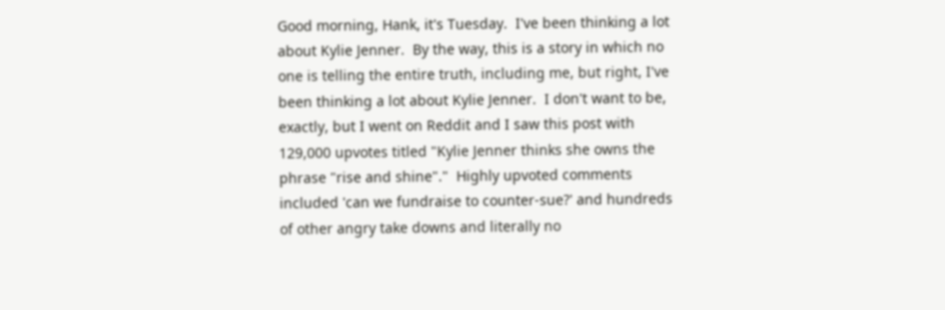Good morning, Hank, it's Tuesday.  I've been thinking a lot about Kylie Jenner.  By the way, this is a story in which no one is telling the entire truth, including me, but right, I've been thinking a lot about Kylie Jenner.  I don't want to be, exactly, but I went on Reddit and I saw this post with 129,000 upvotes titled "Kylie Jenner thinks she owns the phrase "rise and shine"."  Highly upvoted comments included 'can we fundraise to counter-sue?' and hundreds of other angry take downs and literally no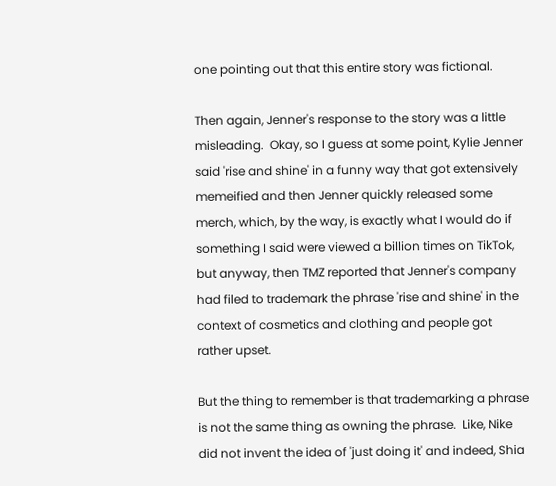one pointing out that this entire story was fictional.

Then again, Jenner's response to the story was a little misleading.  Okay, so I guess at some point, Kylie Jenner said 'rise and shine' in a funny way that got extensively memeified and then Jenner quickly released some merch, which, by the way, is exactly what I would do if something I said were viewed a billion times on TikTok, but anyway, then TMZ reported that Jenner's company had filed to trademark the phrase 'rise and shine' in the context of cosmetics and clothing and people got rather upset.

But the thing to remember is that trademarking a phrase is not the same thing as owning the phrase.  Like, Nike did not invent the idea of 'just doing it' and indeed, Shia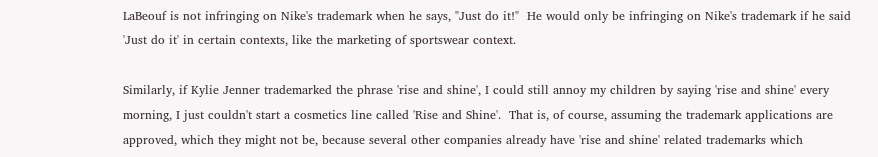LaBeouf is not infringing on Nike's trademark when he says, "Just do it!"  He would only be infringing on Nike's trademark if he said 'Just do it' in certain contexts, like the marketing of sportswear context.

Similarly, if Kylie Jenner trademarked the phrase 'rise and shine', I could still annoy my children by saying 'rise and shine' every morning, I just couldn't start a cosmetics line called 'Rise and Shine'.  That is, of course, assuming the trademark applications are approved, which they might not be, because several other companies already have 'rise and shine' related trademarks which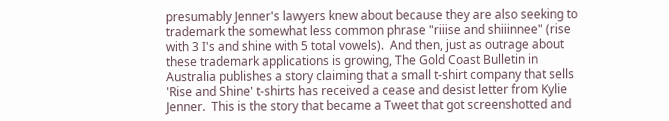presumably Jenner's lawyers knew about because they are also seeking to trademark the somewhat less common phrase "riiise and shiiinnee" (rise with 3 I's and shine with 5 total vowels).  And then, just as outrage about these trademark applications is growing, The Gold Coast Bulletin in Australia publishes a story claiming that a small t-shirt company that sells 'Rise and Shine' t-shirts has received a cease and desist letter from Kylie Jenner.  This is the story that became a Tweet that got screenshotted and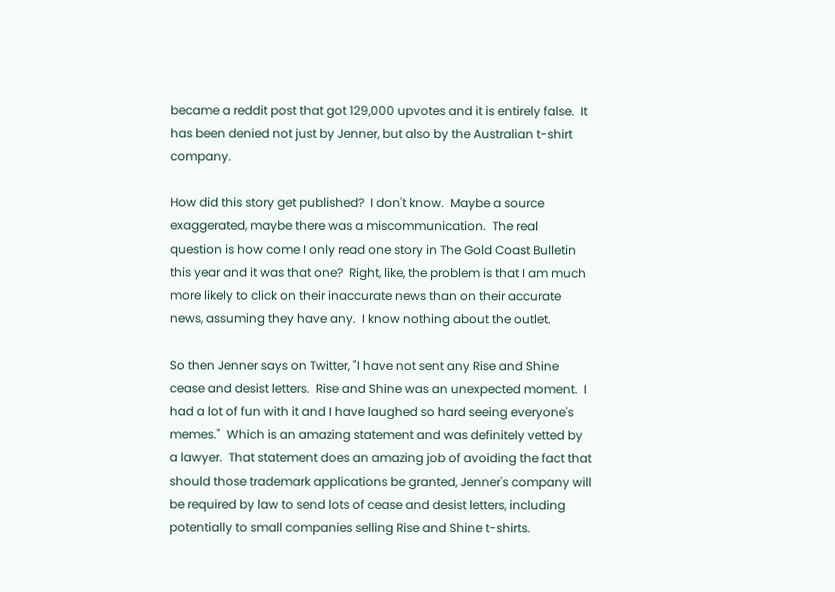became a reddit post that got 129,000 upvotes and it is entirely false.  It has been denied not just by Jenner, but also by the Australian t-shirt company.

How did this story get published?  I don't know.  Maybe a source exaggerated, maybe there was a miscommunication.  The real question is how come I only read one story in The Gold Coast Bulletin this year and it was that one?  Right, like, the problem is that I am much more likely to click on their inaccurate news than on their accurate news, assuming they have any.  I know nothing about the outlet.

So then Jenner says on Twitter, "I have not sent any Rise and Shine cease and desist letters.  Rise and Shine was an unexpected moment.  I had a lot of fun with it and I have laughed so hard seeing everyone's memes."  Which is an amazing statement and was definitely vetted by a lawyer.  That statement does an amazing job of avoiding the fact that should those trademark applications be granted, Jenner's company will be required by law to send lots of cease and desist letters, including potentially to small companies selling Rise and Shine t-shirts.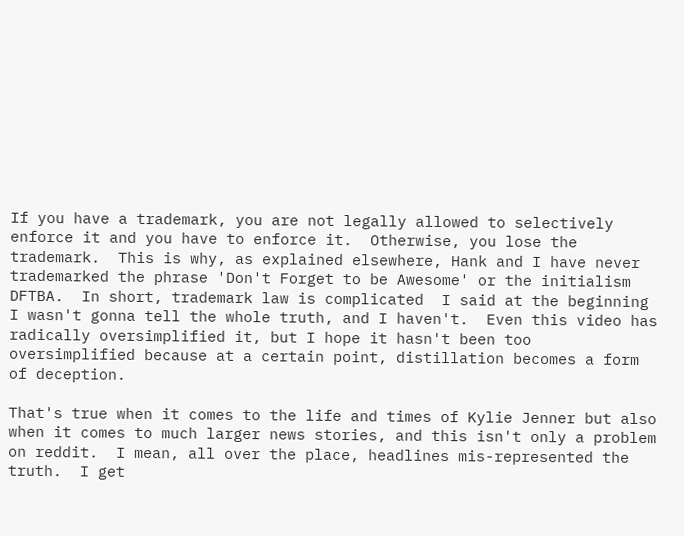If you have a trademark, you are not legally allowed to selectively enforce it and you have to enforce it.  Otherwise, you lose the trademark.  This is why, as explained elsewhere, Hank and I have never trademarked the phrase 'Don't Forget to be Awesome' or the initialism DFTBA.  In short, trademark law is complicated  I said at the beginning I wasn't gonna tell the whole truth, and I haven't.  Even this video has radically oversimplified it, but I hope it hasn't been too oversimplified because at a certain point, distillation becomes a form of deception.

That's true when it comes to the life and times of Kylie Jenner but also when it comes to much larger news stories, and this isn't only a problem on reddit.  I mean, all over the place, headlines mis-represented the truth.  I get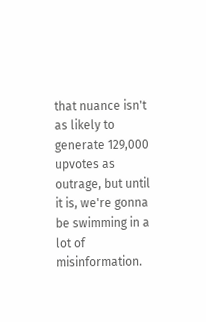that nuance isn't as likely to generate 129,000 upvotes as outrage, but until it is, we're gonna be swimming in a lot of misinformation.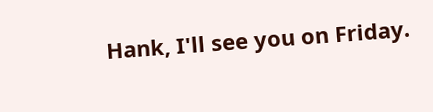Hank, I'll see you on Friday.